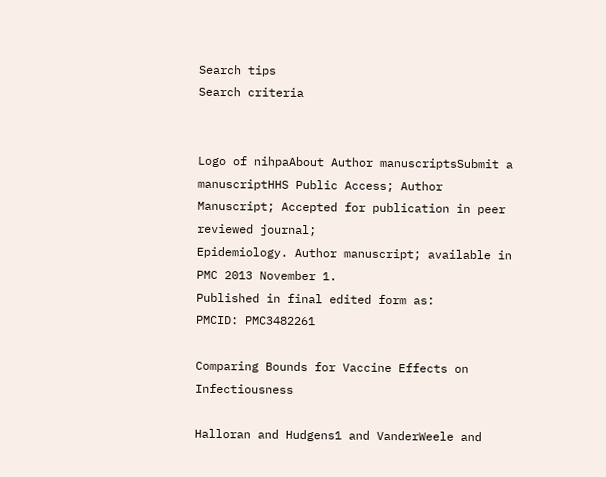Search tips
Search criteria


Logo of nihpaAbout Author manuscriptsSubmit a manuscriptHHS Public Access; Author Manuscript; Accepted for publication in peer reviewed journal;
Epidemiology. Author manuscript; available in PMC 2013 November 1.
Published in final edited form as:
PMCID: PMC3482261

Comparing Bounds for Vaccine Effects on Infectiousness

Halloran and Hudgens1 and VanderWeele and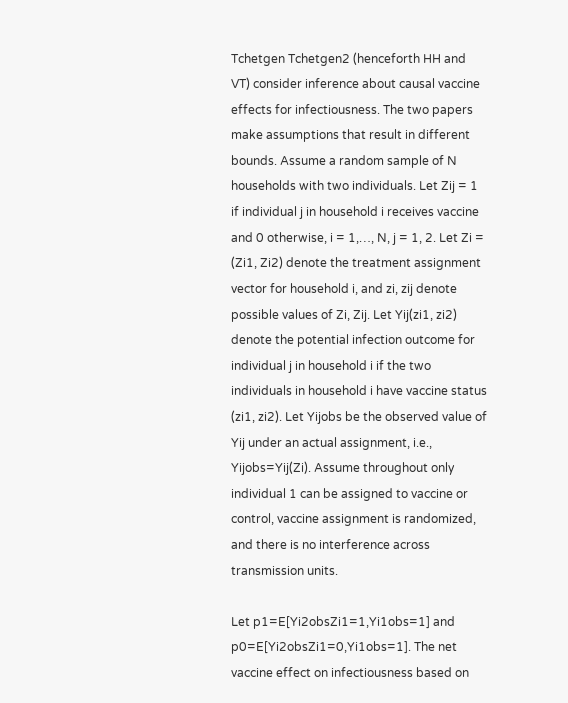Tchetgen Tchetgen2 (henceforth HH and VT) consider inference about causal vaccine effects for infectiousness. The two papers make assumptions that result in different bounds. Assume a random sample of N households with two individuals. Let Zij = 1 if individual j in household i receives vaccine and 0 otherwise, i = 1,…, N, j = 1, 2. Let Zi = (Zi1, Zi2) denote the treatment assignment vector for household i, and zi, zij denote possible values of Zi, Zij. Let Yij(zi1, zi2) denote the potential infection outcome for individual j in household i if the two individuals in household i have vaccine status (zi1, zi2). Let Yijobs be the observed value of Yij under an actual assignment, i.e., Yijobs=Yij(Zi). Assume throughout only individual 1 can be assigned to vaccine or control, vaccine assignment is randomized, and there is no interference across transmission units.

Let p1=E[Yi2obsZi1=1,Yi1obs=1] and p0=E[Yi2obsZi1=0,Yi1obs=1]. The net vaccine effect on infectiousness based on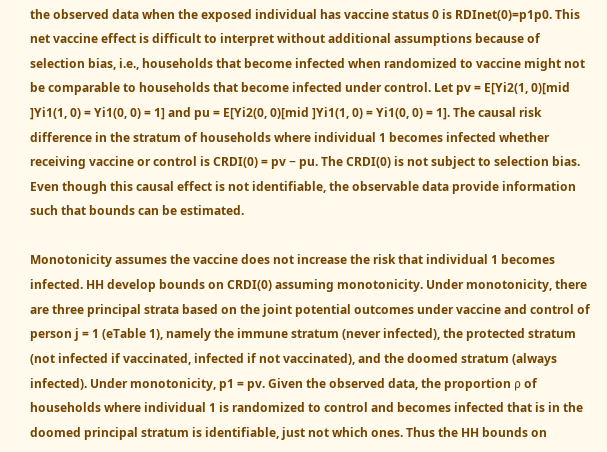the observed data when the exposed individual has vaccine status 0 is RDInet(0)=p1p0. This net vaccine effect is difficult to interpret without additional assumptions because of selection bias, i.e., households that become infected when randomized to vaccine might not be comparable to households that become infected under control. Let pv = E[Yi2(1, 0)[mid ]Yi1(1, 0) = Yi1(0, 0) = 1] and pu = E[Yi2(0, 0)[mid ]Yi1(1, 0) = Yi1(0, 0) = 1]. The causal risk difference in the stratum of households where individual 1 becomes infected whether receiving vaccine or control is CRDI(0) = pv − pu. The CRDI(0) is not subject to selection bias. Even though this causal effect is not identifiable, the observable data provide information such that bounds can be estimated.

Monotonicity assumes the vaccine does not increase the risk that individual 1 becomes infected. HH develop bounds on CRDI(0) assuming monotonicity. Under monotonicity, there are three principal strata based on the joint potential outcomes under vaccine and control of person j = 1 (eTable 1), namely the immune stratum (never infected), the protected stratum (not infected if vaccinated, infected if not vaccinated), and the doomed stratum (always infected). Under monotonicity, p1 = pv. Given the observed data, the proportion ρ of households where individual 1 is randomized to control and becomes infected that is in the doomed principal stratum is identifiable, just not which ones. Thus the HH bounds on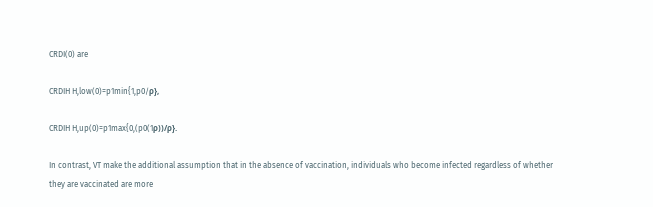CRDI(0) are

CRDIH H,low(0)=p1min{1,p0/ρ},

CRDIH H,up(0)=p1max{0,(p0(1ρ))/ρ}.

In contrast, VT make the additional assumption that in the absence of vaccination, individuals who become infected regardless of whether they are vaccinated are more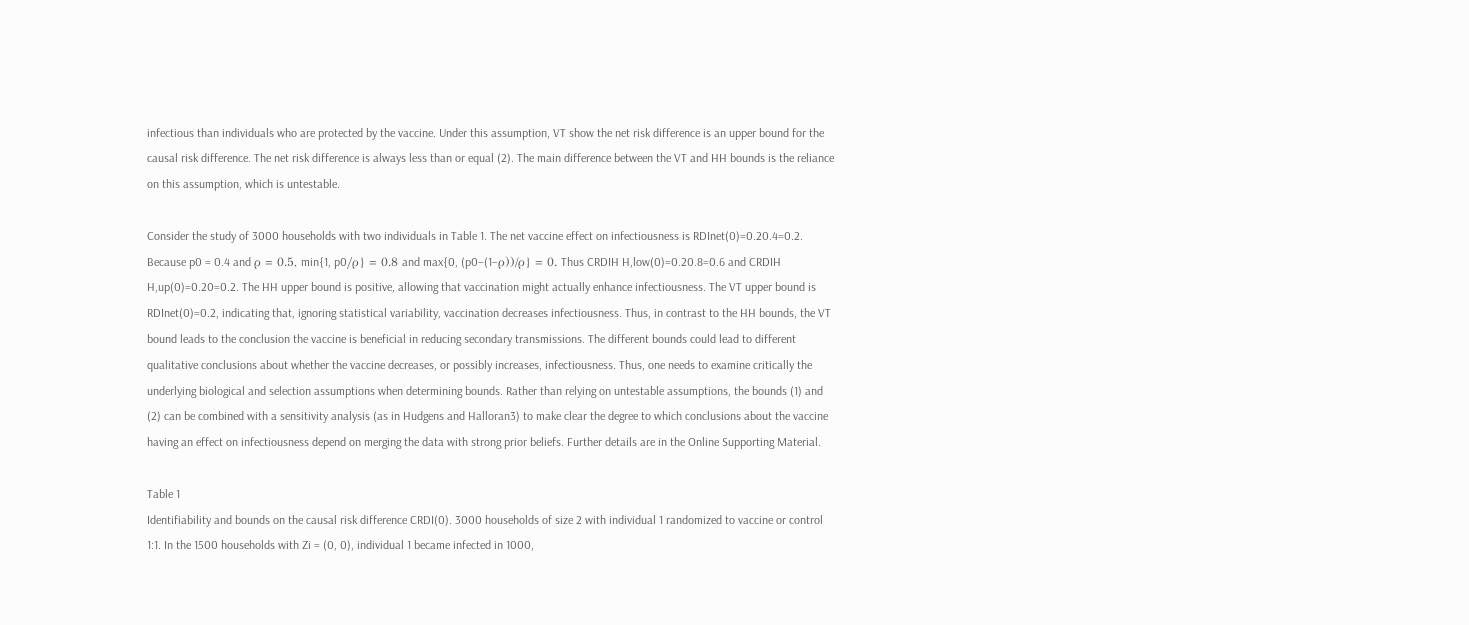infectious than individuals who are protected by the vaccine. Under this assumption, VT show the net risk difference is an upper bound for the causal risk difference. The net risk difference is always less than or equal (2). The main difference between the VT and HH bounds is the reliance on this assumption, which is untestable.

Consider the study of 3000 households with two individuals in Table 1. The net vaccine effect on infectiousness is RDInet(0)=0.20.4=0.2. Because p0 = 0.4 and ρ = 0.5, min{1, p0/ρ} = 0.8 and max{0, (p0−(1−ρ))/ρ} = 0. Thus CRDIH H,low(0)=0.20.8=0.6 and CRDIH H,up(0)=0.20=0.2. The HH upper bound is positive, allowing that vaccination might actually enhance infectiousness. The VT upper bound is RDInet(0)=0.2, indicating that, ignoring statistical variability, vaccination decreases infectiousness. Thus, in contrast to the HH bounds, the VT bound leads to the conclusion the vaccine is beneficial in reducing secondary transmissions. The different bounds could lead to different qualitative conclusions about whether the vaccine decreases, or possibly increases, infectiousness. Thus, one needs to examine critically the underlying biological and selection assumptions when determining bounds. Rather than relying on untestable assumptions, the bounds (1) and (2) can be combined with a sensitivity analysis (as in Hudgens and Halloran3) to make clear the degree to which conclusions about the vaccine having an effect on infectiousness depend on merging the data with strong prior beliefs. Further details are in the Online Supporting Material.

Table 1
Identifiability and bounds on the causal risk difference CRDI(0). 3000 households of size 2 with individual 1 randomized to vaccine or control 1:1. In the 1500 households with Zi = (0, 0), individual 1 became infected in 1000,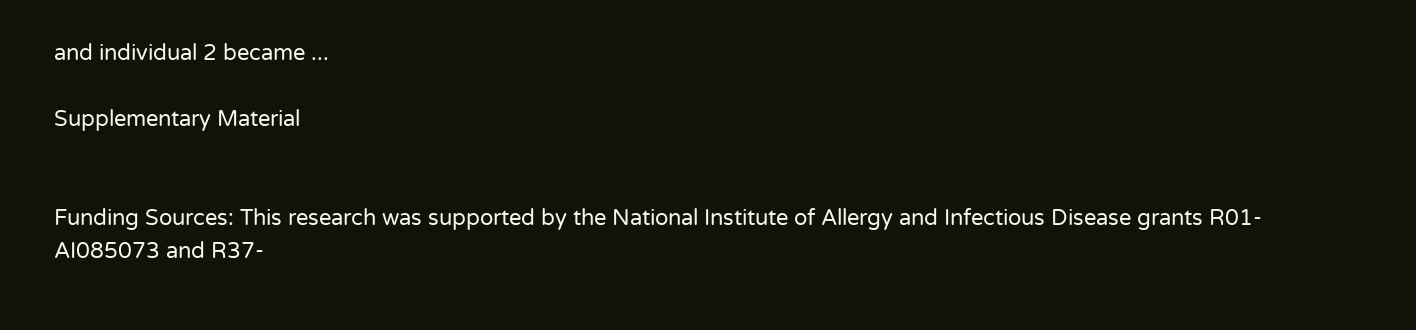and individual 2 became ...

Supplementary Material


Funding Sources: This research was supported by the National Institute of Allergy and Infectious Disease grants R01-AI085073 and R37-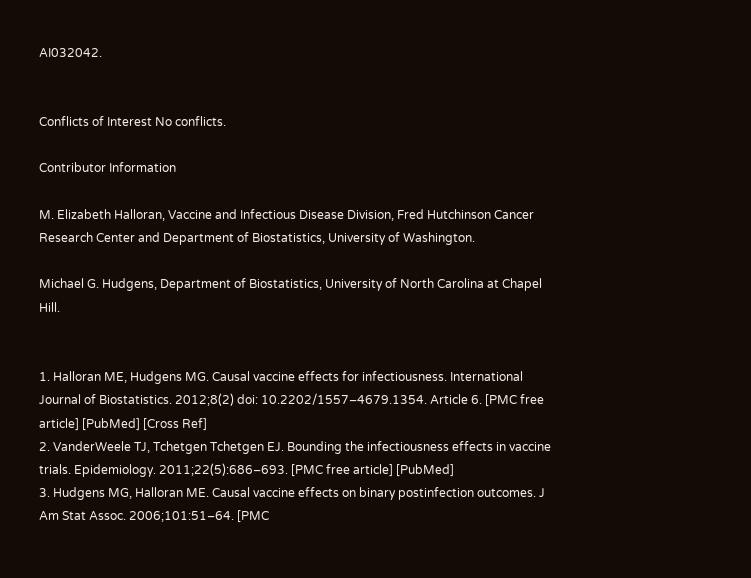AI032042.


Conflicts of Interest No conflicts.

Contributor Information

M. Elizabeth Halloran, Vaccine and Infectious Disease Division, Fred Hutchinson Cancer Research Center and Department of Biostatistics, University of Washington.

Michael G. Hudgens, Department of Biostatistics, University of North Carolina at Chapel Hill.


1. Halloran ME, Hudgens MG. Causal vaccine effects for infectiousness. International Journal of Biostatistics. 2012;8(2) doi: 10.2202/1557–4679.1354. Article 6. [PMC free article] [PubMed] [Cross Ref]
2. VanderWeele TJ, Tchetgen Tchetgen EJ. Bounding the infectiousness effects in vaccine trials. Epidemiology. 2011;22(5):686–693. [PMC free article] [PubMed]
3. Hudgens MG, Halloran ME. Causal vaccine effects on binary postinfection outcomes. J Am Stat Assoc. 2006;101:51–64. [PMC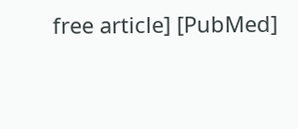free article] [PubMed]